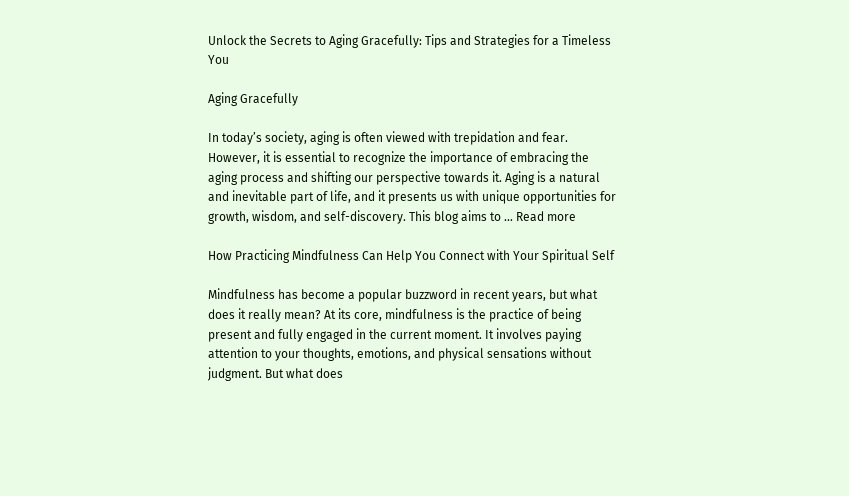Unlock the Secrets to Aging Gracefully: Tips and Strategies for a Timeless You

Aging Gracefully

In today’s society, aging is often viewed with trepidation and fear. However, it is essential to recognize the importance of embracing the aging process and shifting our perspective towards it. Aging is a natural and inevitable part of life, and it presents us with unique opportunities for growth, wisdom, and self-discovery. This blog aims to … Read more

How Practicing Mindfulness Can Help You Connect with Your Spiritual Self

Mindfulness has become a popular buzzword in recent years, but what does it really mean? At its core, mindfulness is the practice of being present and fully engaged in the current moment. It involves paying attention to your thoughts, emotions, and physical sensations without judgment. But what does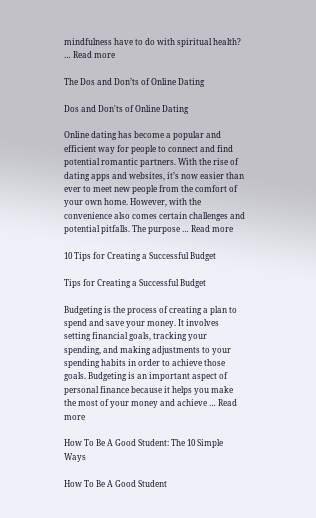mindfulness have to do with spiritual health? … Read more

The Dos and Don’ts of Online Dating

Dos and Don'ts of Online Dating

Online dating has become a popular and efficient way for people to connect and find potential romantic partners. With the rise of dating apps and websites, it’s now easier than ever to meet new people from the comfort of your own home. However, with the convenience also comes certain challenges and potential pitfalls. The purpose … Read more

10 Tips for Creating a Successful Budget

Tips for Creating a Successful Budget

Budgeting is the process of creating a plan to spend and save your money. It involves setting financial goals, tracking your spending, and making adjustments to your spending habits in order to achieve those goals. Budgeting is an important aspect of personal finance because it helps you make the most of your money and achieve … Read more

How To Be A Good Student: The 10 Simple Ways

How To Be A Good Student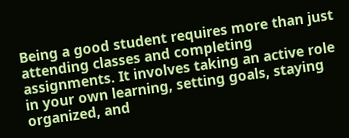Being a good student requires more than just attending classes and completing assignments. It involves taking an active role in your own learning, setting goals, staying organized, and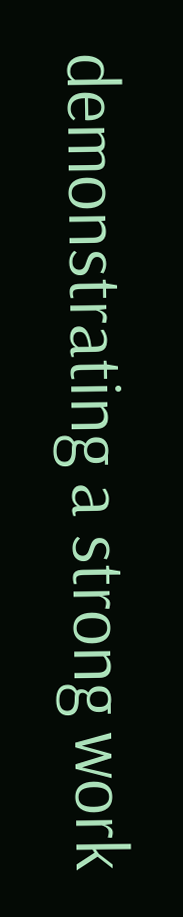demonstrating a strong work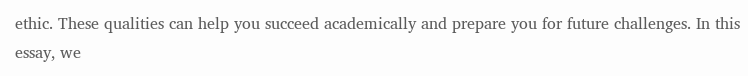ethic. These qualities can help you succeed academically and prepare you for future challenges. In this essay, we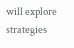will explore strategies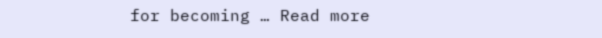for becoming … Read more